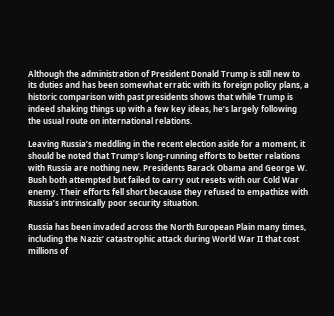Although the administration of President Donald Trump is still new to its duties and has been somewhat erratic with its foreign policy plans, a historic comparison with past presidents shows that while Trump is indeed shaking things up with a few key ideas, he’s largely following the usual route on international relations.

Leaving Russia’s meddling in the recent election aside for a moment, it should be noted that Trump’s long-running efforts to better relations with Russia are nothing new. Presidents Barack Obama and George W. Bush both attempted but failed to carry out resets with our Cold War enemy. Their efforts fell short because they refused to empathize with Russia’s intrinsically poor security situation.

Russia has been invaded across the North European Plain many times, including the Nazis’ catastrophic attack during World War II that cost millions of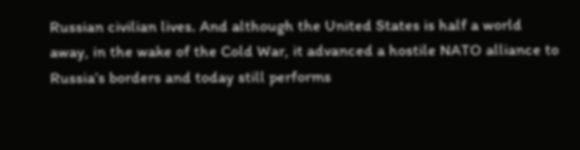Russian civilian lives. And although the United States is half a world away, in the wake of the Cold War, it advanced a hostile NATO alliance to Russia’s borders and today still performs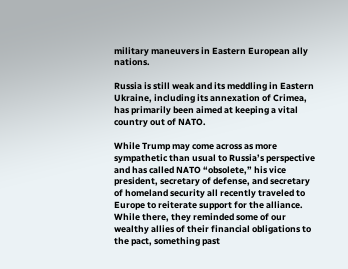military maneuvers in Eastern European ally nations.

Russia is still weak and its meddling in Eastern Ukraine, including its annexation of Crimea, has primarily been aimed at keeping a vital country out of NATO.

While Trump may come across as more sympathetic than usual to Russia’s perspective and has called NATO “obsolete,” his vice president, secretary of defense, and secretary of homeland security all recently traveled to Europe to reiterate support for the alliance. While there, they reminded some of our wealthy allies of their financial obligations to the pact, something past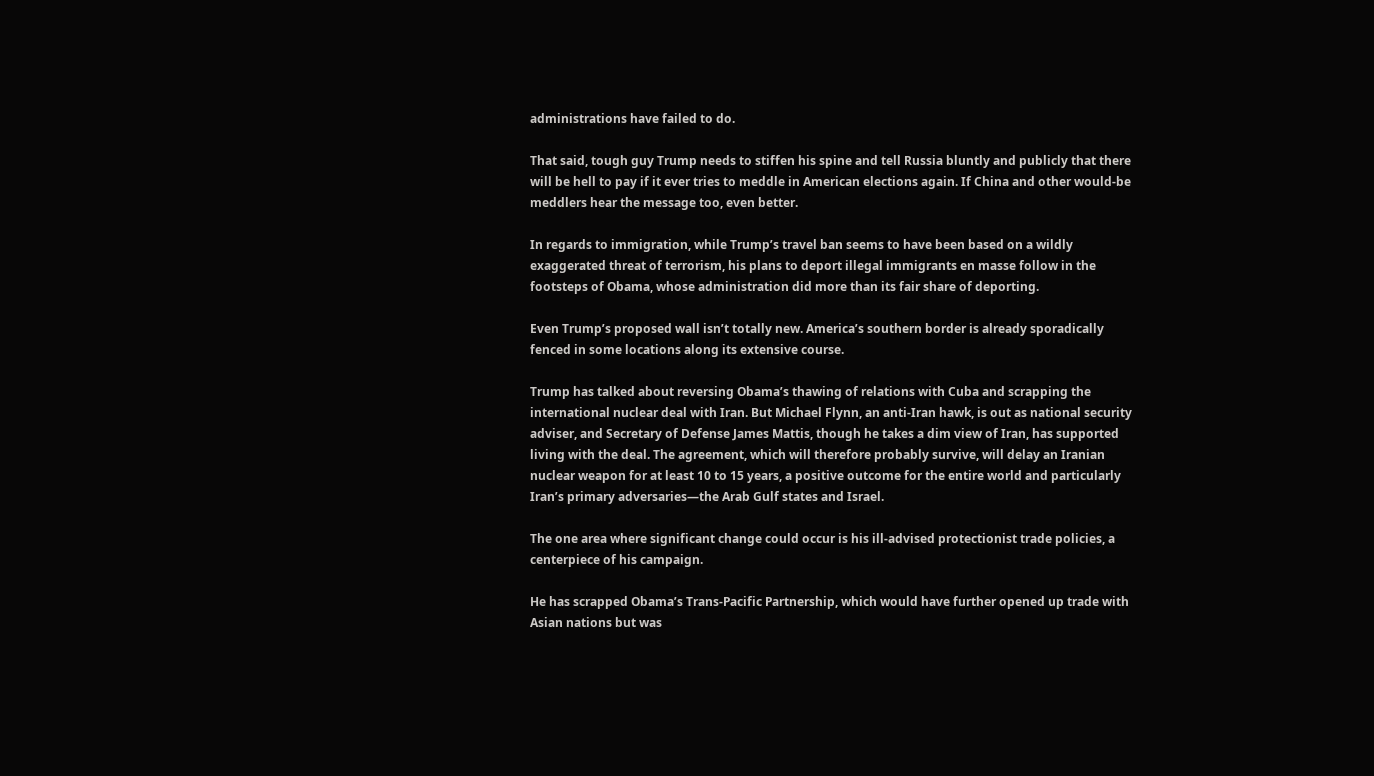administrations have failed to do.

That said, tough guy Trump needs to stiffen his spine and tell Russia bluntly and publicly that there will be hell to pay if it ever tries to meddle in American elections again. If China and other would-be meddlers hear the message too, even better.

In regards to immigration, while Trump’s travel ban seems to have been based on a wildly exaggerated threat of terrorism, his plans to deport illegal immigrants en masse follow in the footsteps of Obama, whose administration did more than its fair share of deporting.

Even Trump’s proposed wall isn’t totally new. America’s southern border is already sporadically fenced in some locations along its extensive course.

Trump has talked about reversing Obama’s thawing of relations with Cuba and scrapping the international nuclear deal with Iran. But Michael Flynn, an anti-Iran hawk, is out as national security adviser, and Secretary of Defense James Mattis, though he takes a dim view of Iran, has supported living with the deal. The agreement, which will therefore probably survive, will delay an Iranian nuclear weapon for at least 10 to 15 years, a positive outcome for the entire world and particularly Iran’s primary adversaries—the Arab Gulf states and Israel.

The one area where significant change could occur is his ill-advised protectionist trade policies, a centerpiece of his campaign.

He has scrapped Obama’s Trans-Pacific Partnership, which would have further opened up trade with Asian nations but was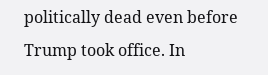politically dead even before Trump took office. In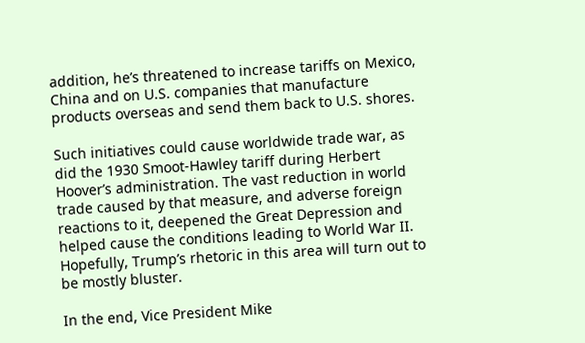addition, he’s threatened to increase tariffs on Mexico, China and on U.S. companies that manufacture products overseas and send them back to U.S. shores.

Such initiatives could cause worldwide trade war, as did the 1930 Smoot-Hawley tariff during Herbert Hoover’s administration. The vast reduction in world trade caused by that measure, and adverse foreign reactions to it, deepened the Great Depression and helped cause the conditions leading to World War II. Hopefully, Trump’s rhetoric in this area will turn out to be mostly bluster.

In the end, Vice President Mike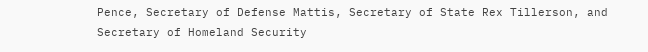Pence, Secretary of Defense Mattis, Secretary of State Rex Tillerson, and Secretary of Homeland Security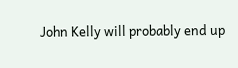John Kelly will probably end up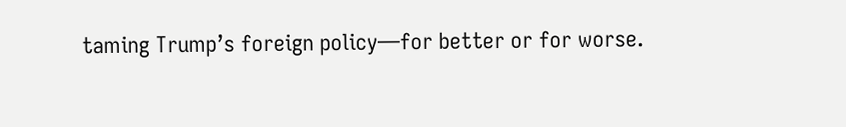taming Trump’s foreign policy—for better or for worse.